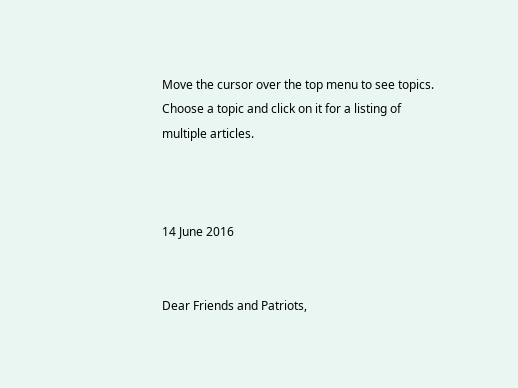Move the cursor over the top menu to see topics. Choose a topic and click on it for a listing of multiple articles.



14 June 2016


Dear Friends and Patriots,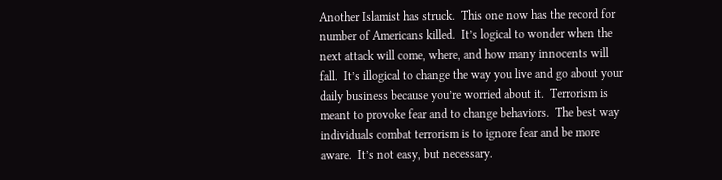Another Islamist has struck.  This one now has the record for number of Americans killed.  It’s logical to wonder when the next attack will come, where, and how many innocents will fall.  It’s illogical to change the way you live and go about your daily business because you’re worried about it.  Terrorism is meant to provoke fear and to change behaviors.  The best way individuals combat terrorism is to ignore fear and be more aware.  It’s not easy, but necessary.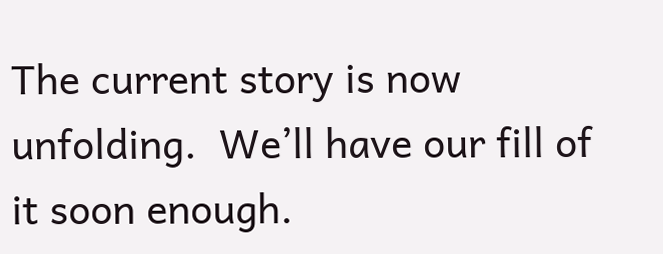The current story is now unfolding.  We’ll have our fill of it soon enough.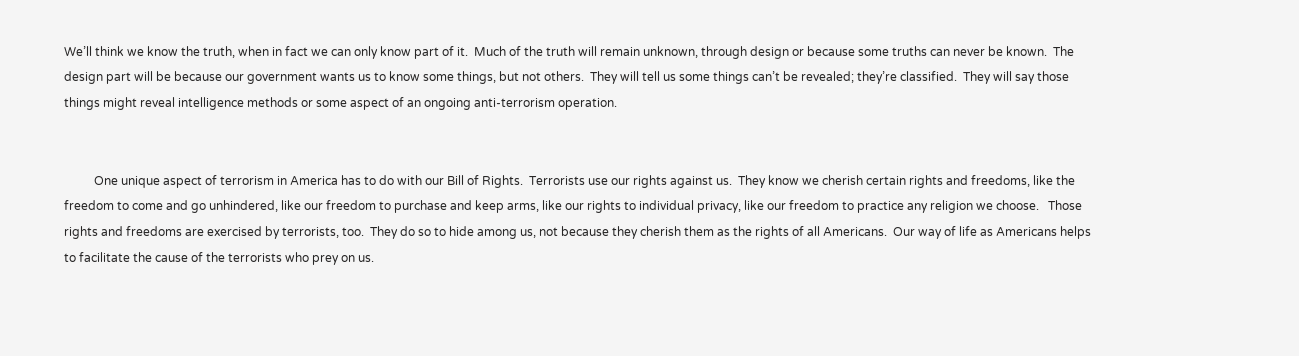We’ll think we know the truth, when in fact we can only know part of it.  Much of the truth will remain unknown, through design or because some truths can never be known.  The design part will be because our government wants us to know some things, but not others.  They will tell us some things can’t be revealed; they’re classified.  They will say those things might reveal intelligence methods or some aspect of an ongoing anti-terrorism operation.


          One unique aspect of terrorism in America has to do with our Bill of Rights.  Terrorists use our rights against us.  They know we cherish certain rights and freedoms, like the freedom to come and go unhindered, like our freedom to purchase and keep arms, like our rights to individual privacy, like our freedom to practice any religion we choose.   Those rights and freedoms are exercised by terrorists, too.  They do so to hide among us, not because they cherish them as the rights of all Americans.  Our way of life as Americans helps to facilitate the cause of the terrorists who prey on us.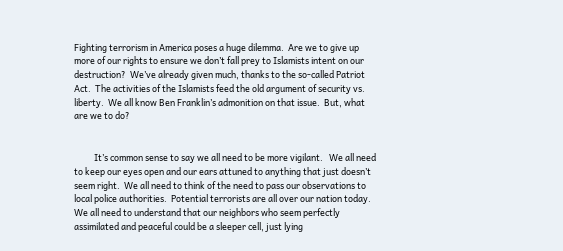Fighting terrorism in America poses a huge dilemma.  Are we to give up more of our rights to ensure we don’t fall prey to Islamists intent on our destruction?  We’ve already given much, thanks to the so-called Patriot Act.  The activities of the Islamists feed the old argument of security vs. liberty.  We all know Ben Franklin’s admonition on that issue.  But, what are we to do?


          It’s common sense to say we all need to be more vigilant.   We all need to keep our eyes open and our ears attuned to anything that just doesn’t seem right.  We all need to think of the need to pass our observations to local police authorities.  Potential terrorists are all over our nation today.  We all need to understand that our neighbors who seem perfectly assimilated and peaceful could be a sleeper cell, just lying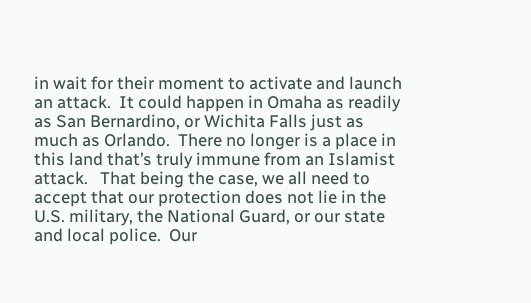in wait for their moment to activate and launch an attack.  It could happen in Omaha as readily as San Bernardino, or Wichita Falls just as much as Orlando.  There no longer is a place in this land that’s truly immune from an Islamist attack.   That being the case, we all need to accept that our protection does not lie in the U.S. military, the National Guard, or our state and local police.  Our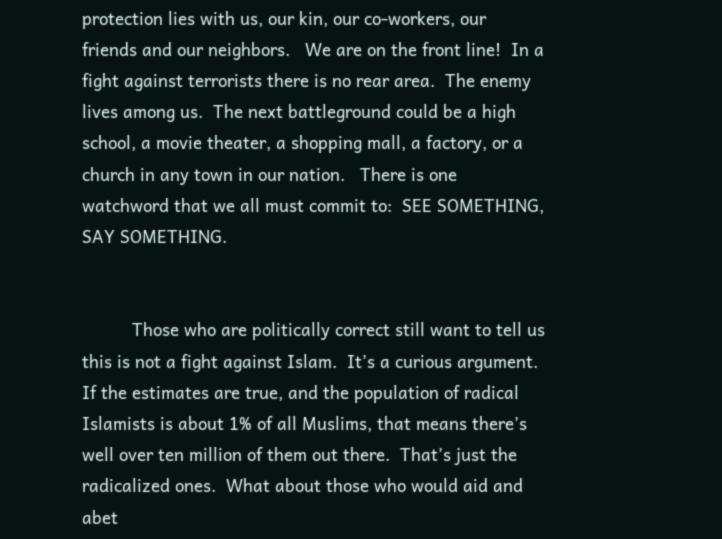protection lies with us, our kin, our co-workers, our friends and our neighbors.   We are on the front line!  In a fight against terrorists there is no rear area.  The enemy lives among us.  The next battleground could be a high school, a movie theater, a shopping mall, a factory, or a church in any town in our nation.   There is one watchword that we all must commit to:  SEE SOMETHING, SAY SOMETHING.


          Those who are politically correct still want to tell us this is not a fight against Islam.  It’s a curious argument.  If the estimates are true, and the population of radical Islamists is about 1% of all Muslims, that means there’s well over ten million of them out there.  That’s just the radicalized ones.  What about those who would aid and abet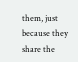them, just because they share the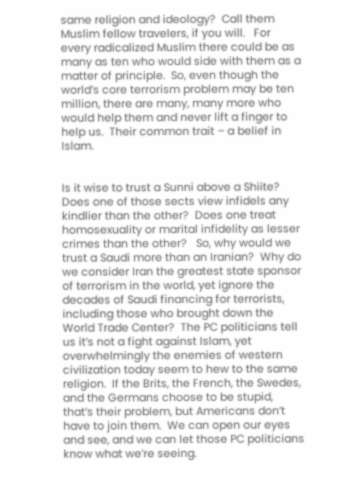same religion and ideology?  Call them Muslim fellow travelers, if you will.   For every radicalized Muslim there could be as many as ten who would side with them as a matter of principle.  So, even though the world’s core terrorism problem may be ten million, there are many, many more who would help them and never lift a finger to help us.  Their common trait – a belief in Islam.


Is it wise to trust a Sunni above a Shiite?  Does one of those sects view infidels any kindlier than the other?  Does one treat homosexuality or marital infidelity as lesser crimes than the other?   So, why would we trust a Saudi more than an Iranian?  Why do we consider Iran the greatest state sponsor of terrorism in the world, yet ignore the decades of Saudi financing for terrorists, including those who brought down the World Trade Center?  The PC politicians tell us it’s not a fight against Islam, yet overwhelmingly the enemies of western civilization today seem to hew to the same religion.  If the Brits, the French, the Swedes, and the Germans choose to be stupid, that’s their problem, but Americans don’t have to join them.  We can open our eyes and see, and we can let those PC politicians know what we’re seeing.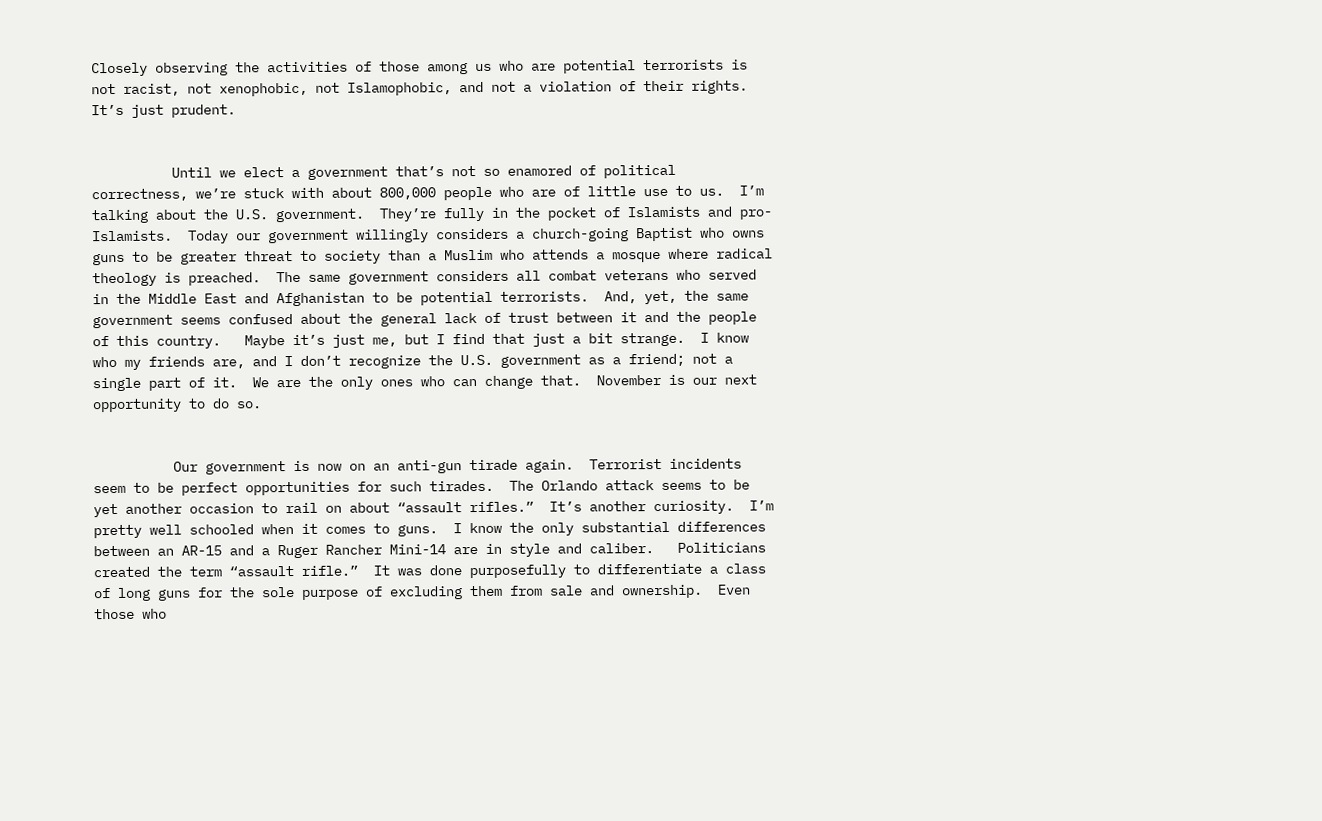Closely observing the activities of those among us who are potential terrorists is not racist, not xenophobic, not Islamophobic, and not a violation of their rights.  It’s just prudent.


          Until we elect a government that’s not so enamored of political correctness, we’re stuck with about 800,000 people who are of little use to us.  I’m talking about the U.S. government.  They’re fully in the pocket of Islamists and pro-Islamists.  Today our government willingly considers a church-going Baptist who owns guns to be greater threat to society than a Muslim who attends a mosque where radical theology is preached.  The same government considers all combat veterans who served in the Middle East and Afghanistan to be potential terrorists.  And, yet, the same government seems confused about the general lack of trust between it and the people of this country.   Maybe it’s just me, but I find that just a bit strange.  I know who my friends are, and I don’t recognize the U.S. government as a friend; not a single part of it.  We are the only ones who can change that.  November is our next opportunity to do so.


          Our government is now on an anti-gun tirade again.  Terrorist incidents seem to be perfect opportunities for such tirades.  The Orlando attack seems to be yet another occasion to rail on about “assault rifles.”  It’s another curiosity.  I’m pretty well schooled when it comes to guns.  I know the only substantial differences between an AR-15 and a Ruger Rancher Mini-14 are in style and caliber.   Politicians created the term “assault rifle.”  It was done purposefully to differentiate a class of long guns for the sole purpose of excluding them from sale and ownership.  Even those who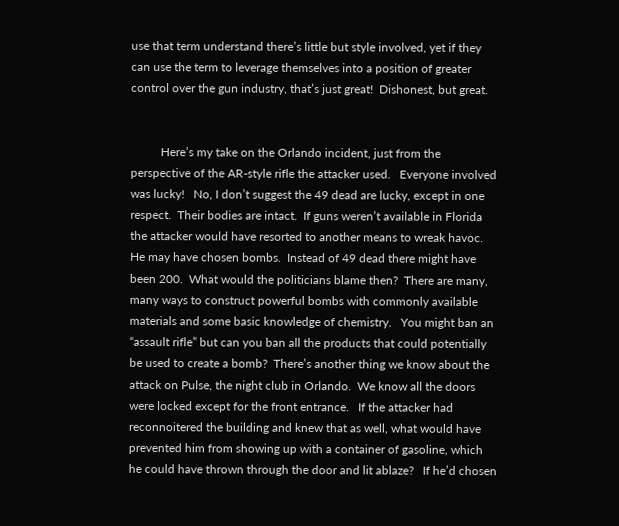use that term understand there’s little but style involved, yet if they can use the term to leverage themselves into a position of greater control over the gun industry, that’s just great!  Dishonest, but great.


          Here’s my take on the Orlando incident, just from the perspective of the AR-style rifle the attacker used.   Everyone involved was lucky!   No, I don’t suggest the 49 dead are lucky, except in one respect.  Their bodies are intact.  If guns weren’t available in Florida the attacker would have resorted to another means to wreak havoc.   He may have chosen bombs.  Instead of 49 dead there might have been 200.  What would the politicians blame then?  There are many, many ways to construct powerful bombs with commonly available materials and some basic knowledge of chemistry.   You might ban an “assault rifle” but can you ban all the products that could potentially be used to create a bomb?  There’s another thing we know about the attack on Pulse, the night club in Orlando.  We know all the doors were locked except for the front entrance.   If the attacker had reconnoitered the building and knew that as well, what would have prevented him from showing up with a container of gasoline, which he could have thrown through the door and lit ablaze?   If he’d chosen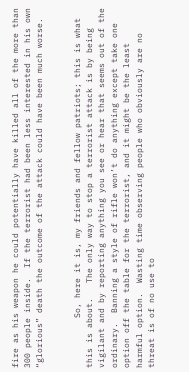fire as his weapon he could potentially have killed all of the more than 300 people inside.  If the terrorist had been less interested in his own “glorious” death the outcome of the attack could have been much worse.


          So, here it is, my friends and fellow patriots; this is what this is about.   The only way to stop a terrorist attack is by being vigilant and by reporting anything you see or hear that seems out of the ordinary.  Banning a style of rifle won’t do anything except take one option off the table for the terrorist, and it might be the least harmful option.  Wasting time observing people who obviously are no threat is of no use to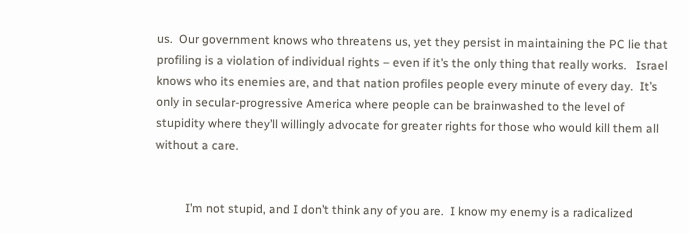us.  Our government knows who threatens us, yet they persist in maintaining the PC lie that profiling is a violation of individual rights – even if it’s the only thing that really works.   Israel knows who its enemies are, and that nation profiles people every minute of every day.  It’s only in secular-progressive America where people can be brainwashed to the level of stupidity where they’ll willingly advocate for greater rights for those who would kill them all without a care.


          I’m not stupid, and I don’t think any of you are.  I know my enemy is a radicalized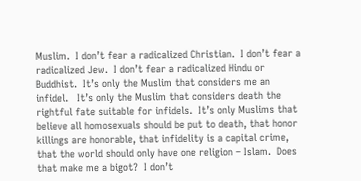Muslim.  I don’t fear a radicalized Christian.  I don’t fear a radicalized Jew.  I don’t fear a radicalized Hindu or Buddhist.  It’s only the Muslim that considers me an infidel.   It’s only the Muslim that considers death the rightful fate suitable for infidels.  It’s only Muslims that believe all homosexuals should be put to death, that honor killings are honorable, that infidelity is a capital crime, that the world should only have one religion – Islam.  Does that make me a bigot?  I don’t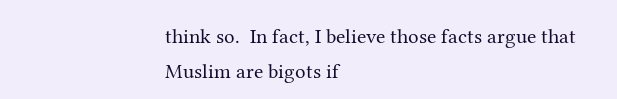think so.  In fact, I believe those facts argue that Muslim are bigots if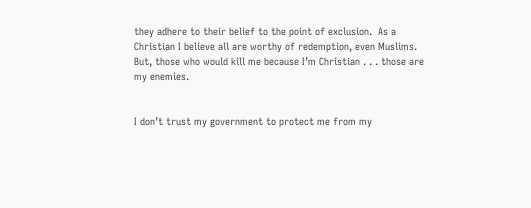they adhere to their belief to the point of exclusion.  As a Christian I believe all are worthy of redemption, even Muslims.  But, those who would kill me because I’m Christian . . . those are my enemies.


I don’t trust my government to protect me from my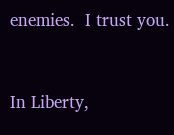enemies.  I trust you.


In Liberty,